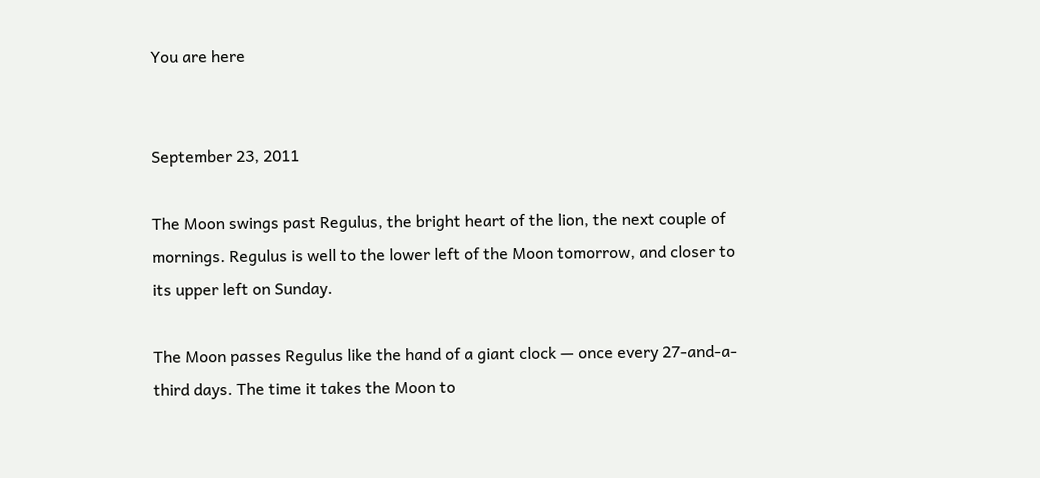You are here


September 23, 2011

The Moon swings past Regulus, the bright heart of the lion, the next couple of mornings. Regulus is well to the lower left of the Moon tomorrow, and closer to its upper left on Sunday.

The Moon passes Regulus like the hand of a giant clock — once every 27-and-a-third days. The time it takes the Moon to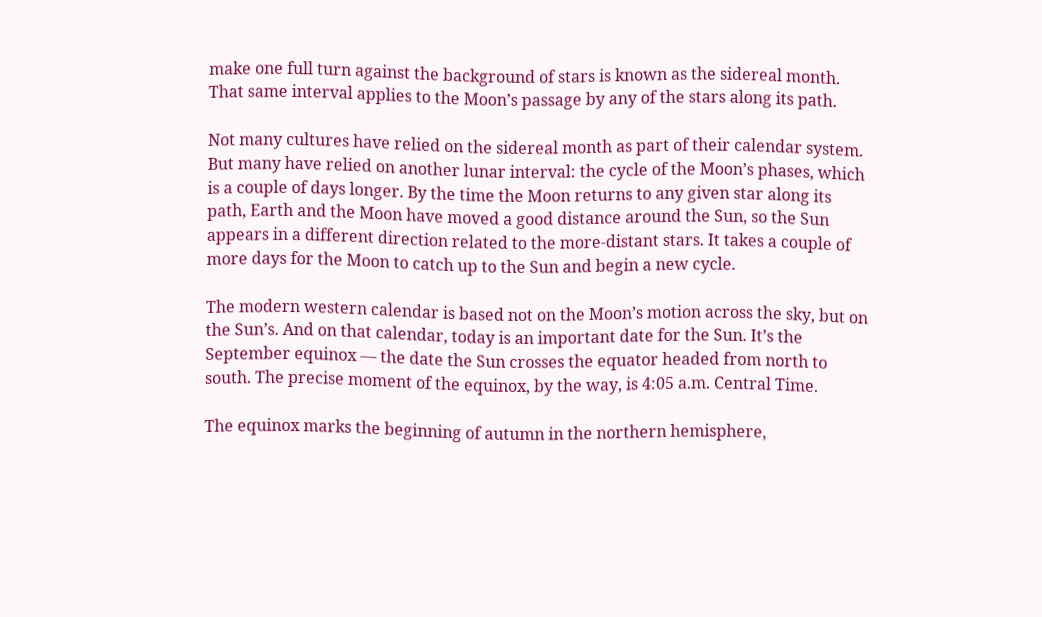make one full turn against the background of stars is known as the sidereal month. That same interval applies to the Moon’s passage by any of the stars along its path.

Not many cultures have relied on the sidereal month as part of their calendar system. But many have relied on another lunar interval: the cycle of the Moon’s phases, which is a couple of days longer. By the time the Moon returns to any given star along its path, Earth and the Moon have moved a good distance around the Sun, so the Sun appears in a different direction related to the more-distant stars. It takes a couple of more days for the Moon to catch up to the Sun and begin a new cycle.

The modern western calendar is based not on the Moon’s motion across the sky, but on the Sun’s. And on that calendar, today is an important date for the Sun. It’s the September equinox — the date the Sun crosses the equator headed from north to south. The precise moment of the equinox, by the way, is 4:05 a.m. Central Time.

The equinox marks the beginning of autumn in the northern hemisphere,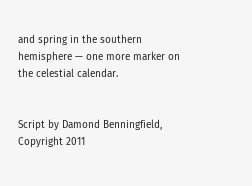and spring in the southern hemisphere — one more marker on the celestial calendar.


Script by Damond Benningfield, Copyright 2011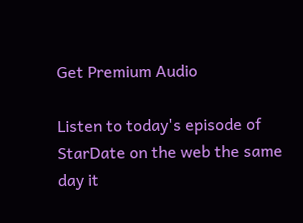Get Premium Audio

Listen to today's episode of StarDate on the web the same day it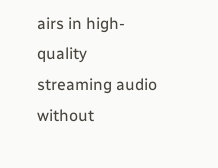airs in high-quality streaming audio without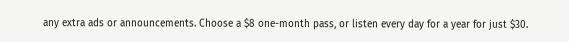any extra ads or announcements. Choose a $8 one-month pass, or listen every day for a year for just $30.